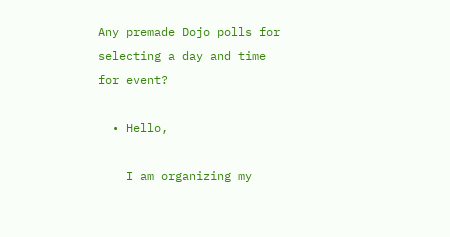Any premade Dojo polls for selecting a day and time for event?

  • Hello,

    I am organizing my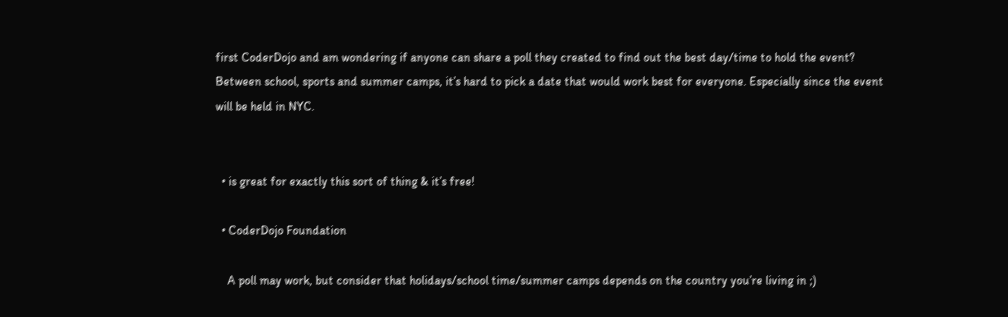first CoderDojo and am wondering if anyone can share a poll they created to find out the best day/time to hold the event? Between school, sports and summer camps, it’s hard to pick a date that would work best for everyone. Especially since the event will be held in NYC.


  • is great for exactly this sort of thing & it’s free!

  • CoderDojo Foundation

    A poll may work, but consider that holidays/school time/summer camps depends on the country you’re living in ;)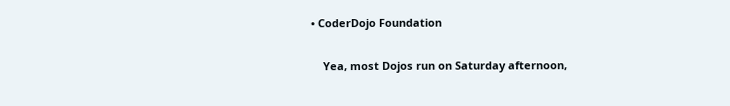• CoderDojo Foundation

    Yea, most Dojos run on Saturday afternoon,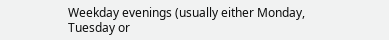Weekday evenings (usually either Monday, Tuesday or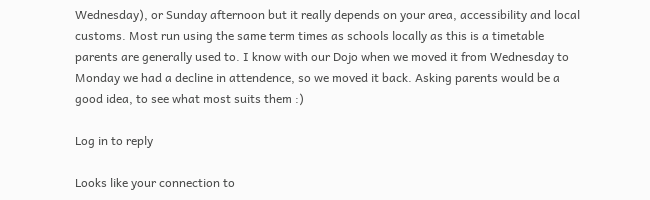Wednesday), or Sunday afternoon but it really depends on your area, accessibility and local customs. Most run using the same term times as schools locally as this is a timetable parents are generally used to. I know with our Dojo when we moved it from Wednesday to Monday we had a decline in attendence, so we moved it back. Asking parents would be a good idea, to see what most suits them :)

Log in to reply

Looks like your connection to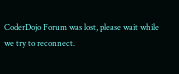CoderDojo Forum was lost, please wait while we try to reconnect.